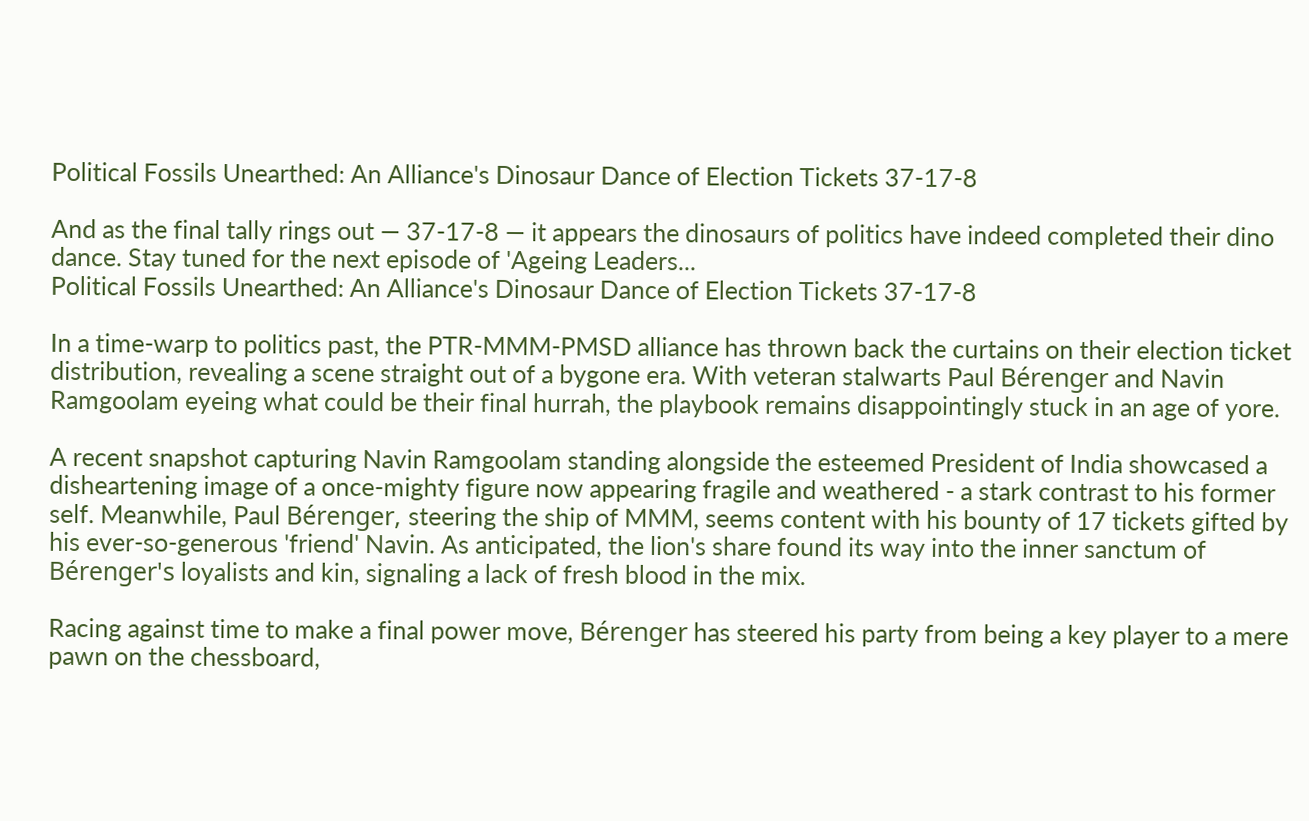Political Fossils Unearthed: An Alliance's Dinosaur Dance of Election Tickets 37-17-8

And as the final tally rings out — 37-17-8 — it appears the dinosaurs of politics have indeed completed their dino dance. Stay tuned for the next episode of 'Ageing Leaders...
Political Fossils Unearthed: An Alliance's Dinosaur Dance of Election Tickets 37-17-8

In a time-warp to politics past, the PTR-MMM-PMSD alliance has thrown back the curtains on their election ticket distribution, revealing a scene straight out of a bygone era. With veteran stalwarts Paul Bérenger and Navin Ramgoolam eyeing what could be their final hurrah, the playbook remains disappointingly stuck in an age of yore.

A recent snapshot capturing Navin Ramgoolam standing alongside the esteemed President of India showcased a disheartening image of a once-mighty figure now appearing fragile and weathered - a stark contrast to his former self. Meanwhile, Paul Bérenger, steering the ship of MMM, seems content with his bounty of 17 tickets gifted by his ever-so-generous 'friend' Navin. As anticipated, the lion's share found its way into the inner sanctum of Bérenger's loyalists and kin, signaling a lack of fresh blood in the mix.

Racing against time to make a final power move, Bérenger has steered his party from being a key player to a mere pawn on the chessboard,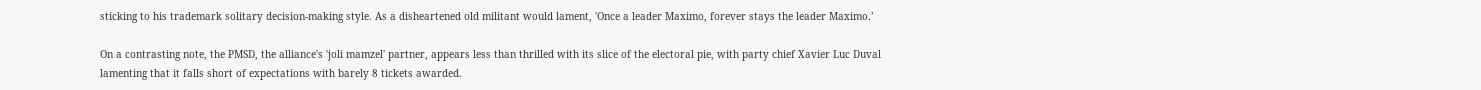sticking to his trademark solitary decision-making style. As a disheartened old militant would lament, 'Once a leader Maximo, forever stays the leader Maximo.’

On a contrasting note, the PMSD, the alliance's 'joli mamzel' partner, appears less than thrilled with its slice of the electoral pie, with party chief Xavier Luc Duval lamenting that it falls short of expectations with barely 8 tickets awarded.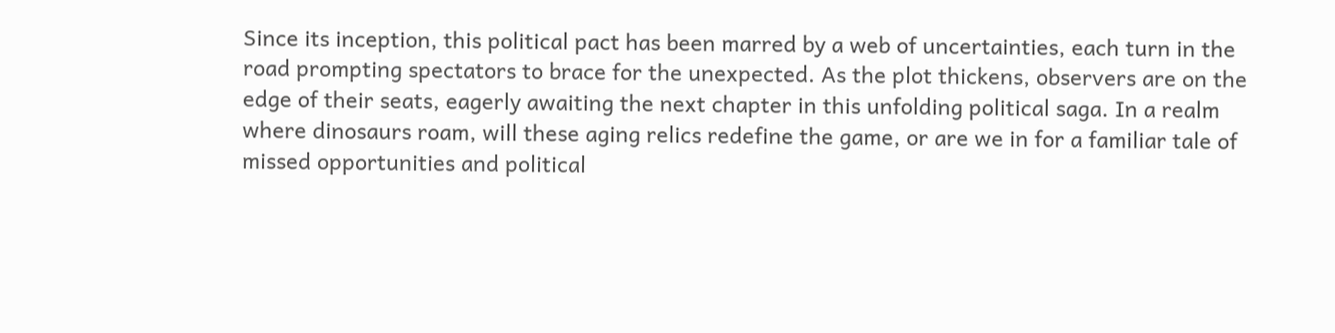Since its inception, this political pact has been marred by a web of uncertainties, each turn in the road prompting spectators to brace for the unexpected. As the plot thickens, observers are on the edge of their seats, eagerly awaiting the next chapter in this unfolding political saga. In a realm where dinosaurs roam, will these aging relics redefine the game, or are we in for a familiar tale of missed opportunities and political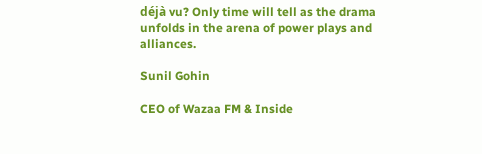déjà vu? Only time will tell as the drama unfolds in the arena of power plays and alliances.

Sunil Gohin

CEO of Wazaa FM & Inside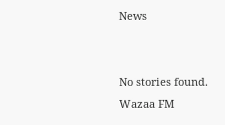News


No stories found.
Wazaa FM